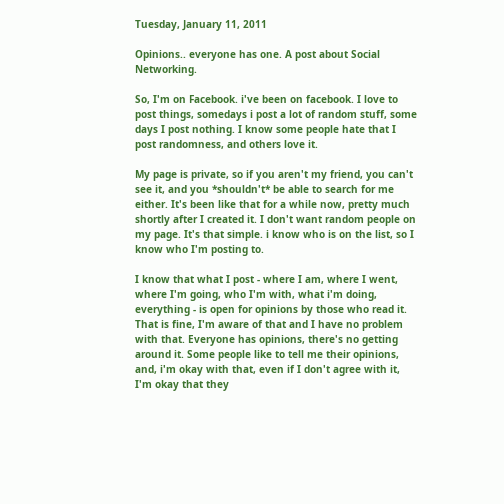Tuesday, January 11, 2011

Opinions.. everyone has one. A post about Social Networking.

So, I'm on Facebook. i've been on facebook. I love to post things, somedays i post a lot of random stuff, some days I post nothing. I know some people hate that I post randomness, and others love it.

My page is private, so if you aren't my friend, you can't see it, and you *shouldn't* be able to search for me either. It's been like that for a while now, pretty much shortly after I created it. I don't want random people on my page. It's that simple. i know who is on the list, so I know who I'm posting to.

I know that what I post - where I am, where I went, where I'm going, who I'm with, what i'm doing, everything - is open for opinions by those who read it. That is fine, I'm aware of that and I have no problem with that. Everyone has opinions, there's no getting around it. Some people like to tell me their opinions, and, i'm okay with that, even if I don't agree with it, I'm okay that they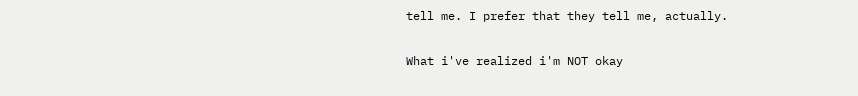tell me. I prefer that they tell me, actually.

What i've realized i'm NOT okay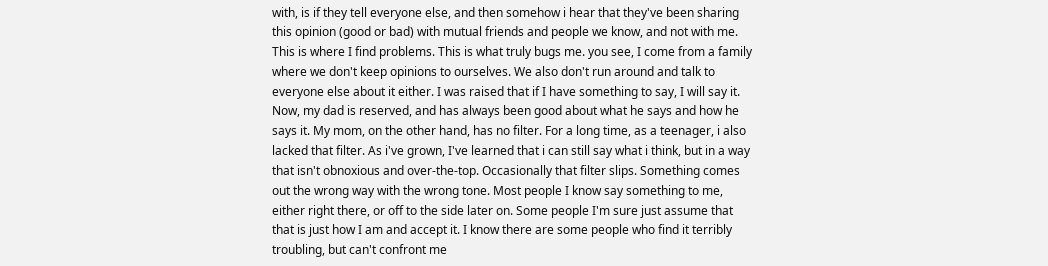with, is if they tell everyone else, and then somehow i hear that they've been sharing this opinion (good or bad) with mutual friends and people we know, and not with me. This is where I find problems. This is what truly bugs me. you see, I come from a family where we don't keep opinions to ourselves. We also don't run around and talk to everyone else about it either. I was raised that if I have something to say, I will say it. Now, my dad is reserved, and has always been good about what he says and how he says it. My mom, on the other hand, has no filter. For a long time, as a teenager, i also lacked that filter. As i've grown, I've learned that i can still say what i think, but in a way that isn't obnoxious and over-the-top. Occasionally that filter slips. Something comes out the wrong way with the wrong tone. Most people I know say something to me, either right there, or off to the side later on. Some people I'm sure just assume that that is just how I am and accept it. I know there are some people who find it terribly troubling, but can't confront me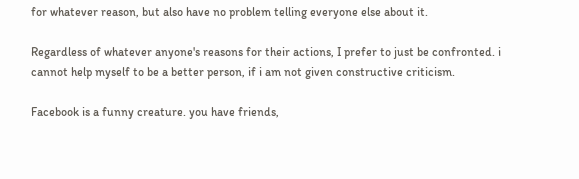for whatever reason, but also have no problem telling everyone else about it.

Regardless of whatever anyone's reasons for their actions, I prefer to just be confronted. i cannot help myself to be a better person, if i am not given constructive criticism.

Facebook is a funny creature. you have friends,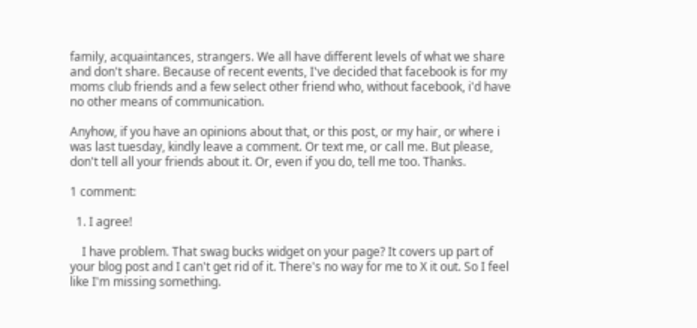family, acquaintances, strangers. We all have different levels of what we share and don't share. Because of recent events, I've decided that facebook is for my moms club friends and a few select other friend who, without facebook, i'd have no other means of communication.

Anyhow, if you have an opinions about that, or this post, or my hair, or where i was last tuesday, kindly leave a comment. Or text me, or call me. But please, don't tell all your friends about it. Or, even if you do, tell me too. Thanks.

1 comment:

  1. I agree!

    I have problem. That swag bucks widget on your page? It covers up part of your blog post and I can't get rid of it. There's no way for me to X it out. So I feel like I'm missing something.